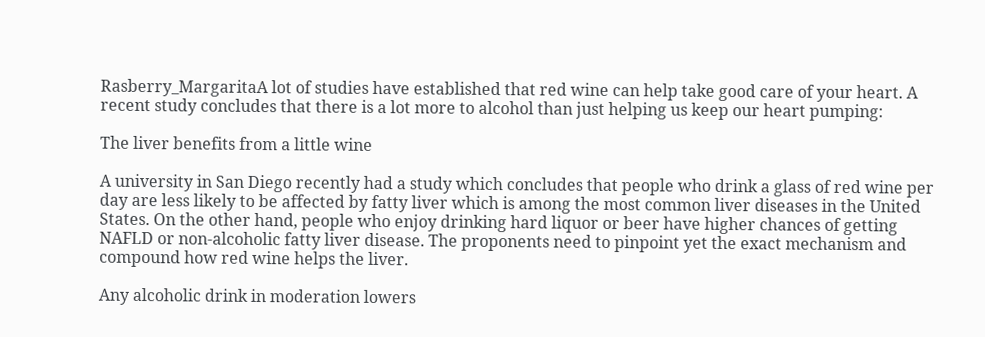Rasberry_MargaritaA lot of studies have established that red wine can help take good care of your heart. A recent study concludes that there is a lot more to alcohol than just helping us keep our heart pumping:

The liver benefits from a little wine

A university in San Diego recently had a study which concludes that people who drink a glass of red wine per day are less likely to be affected by fatty liver which is among the most common liver diseases in the United States. On the other hand, people who enjoy drinking hard liquor or beer have higher chances of getting NAFLD or non-alcoholic fatty liver disease. The proponents need to pinpoint yet the exact mechanism and compound how red wine helps the liver.

Any alcoholic drink in moderation lowers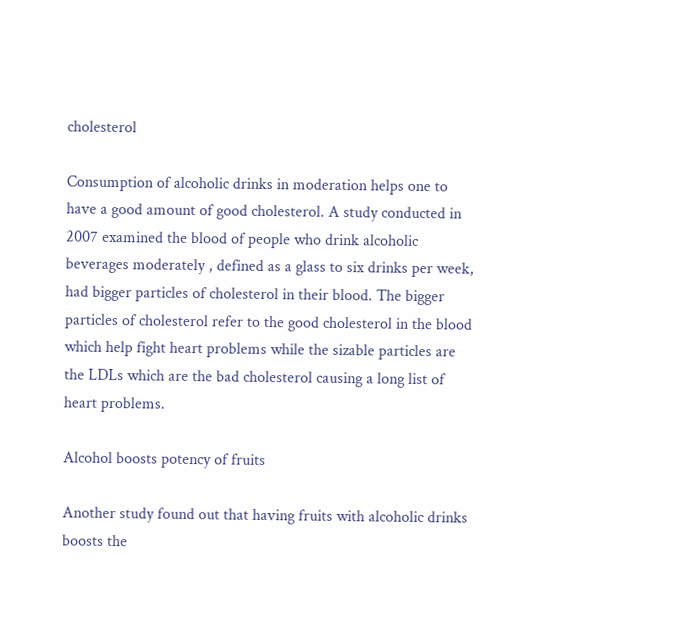cholesterol

Consumption of alcoholic drinks in moderation helps one to have a good amount of good cholesterol. A study conducted in 2007 examined the blood of people who drink alcoholic beverages moderately , defined as a glass to six drinks per week, had bigger particles of cholesterol in their blood. The bigger particles of cholesterol refer to the good cholesterol in the blood which help fight heart problems while the sizable particles are the LDLs which are the bad cholesterol causing a long list of heart problems.

Alcohol boosts potency of fruits

Another study found out that having fruits with alcoholic drinks boosts the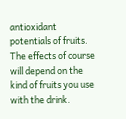antioxidant potentials of fruits. The effects of course will depend on the kind of fruits you use with the drink.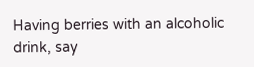Having berries with an alcoholic drink, say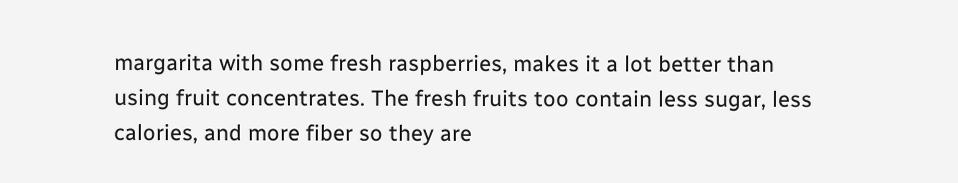margarita with some fresh raspberries, makes it a lot better than using fruit concentrates. The fresh fruits too contain less sugar, less calories, and more fiber so they are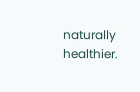naturally healthier.